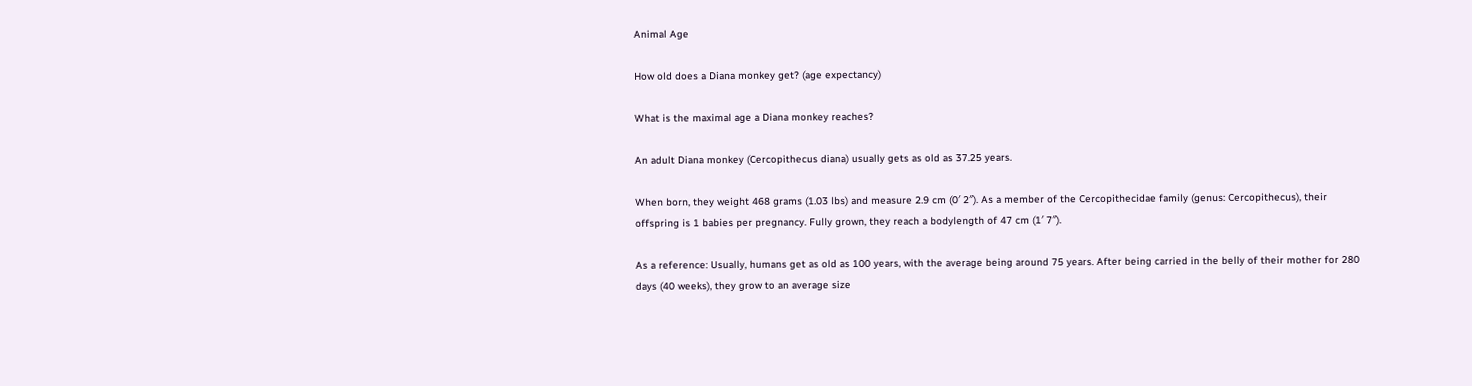Animal Age

How old does a Diana monkey get? (age expectancy)

What is the maximal age a Diana monkey reaches?

An adult Diana monkey (Cercopithecus diana) usually gets as old as 37.25 years.

When born, they weight 468 grams (1.03 lbs) and measure 2.9 cm (0′ 2″). As a member of the Cercopithecidae family (genus: Cercopithecus), their offspring is 1 babies per pregnancy. Fully grown, they reach a bodylength of 47 cm (1′ 7″).

As a reference: Usually, humans get as old as 100 years, with the average being around 75 years. After being carried in the belly of their mother for 280 days (40 weeks), they grow to an average size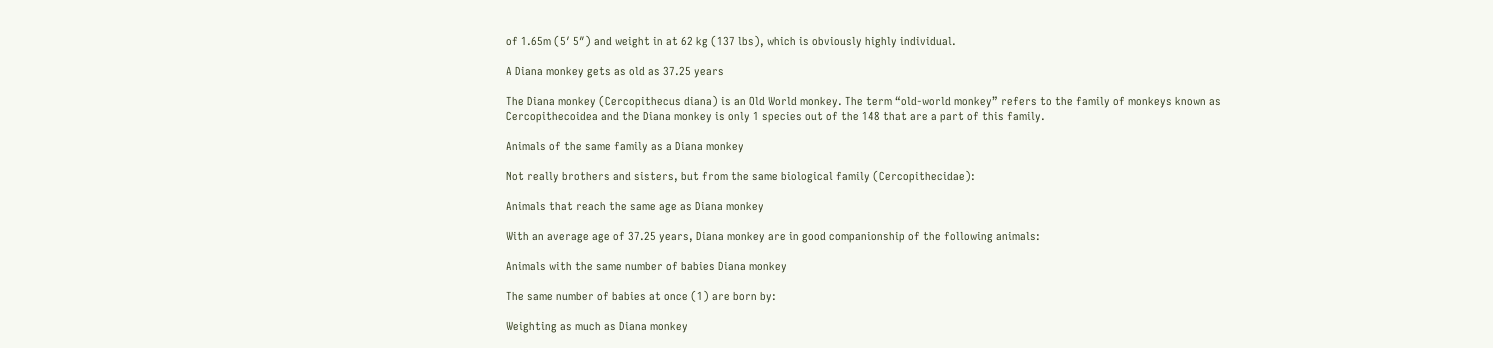of 1.65m (5′ 5″) and weight in at 62 kg (137 lbs), which is obviously highly individual.

A Diana monkey gets as old as 37.25 years

The Diana monkey (Cercopithecus diana) is an Old World monkey. The term “old-world monkey” refers to the family of monkeys known as Cercopithecoidea and the Diana monkey is only 1 species out of the 148 that are a part of this family.

Animals of the same family as a Diana monkey

Not really brothers and sisters, but from the same biological family (Cercopithecidae):

Animals that reach the same age as Diana monkey

With an average age of 37.25 years, Diana monkey are in good companionship of the following animals:

Animals with the same number of babies Diana monkey

The same number of babies at once (1) are born by:

Weighting as much as Diana monkey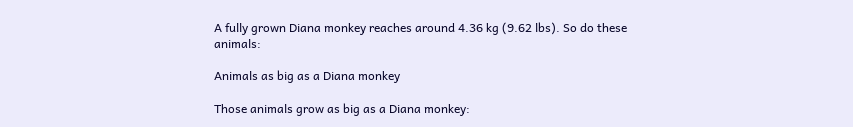A fully grown Diana monkey reaches around 4.36 kg (9.62 lbs). So do these animals:

Animals as big as a Diana monkey

Those animals grow as big as a Diana monkey: